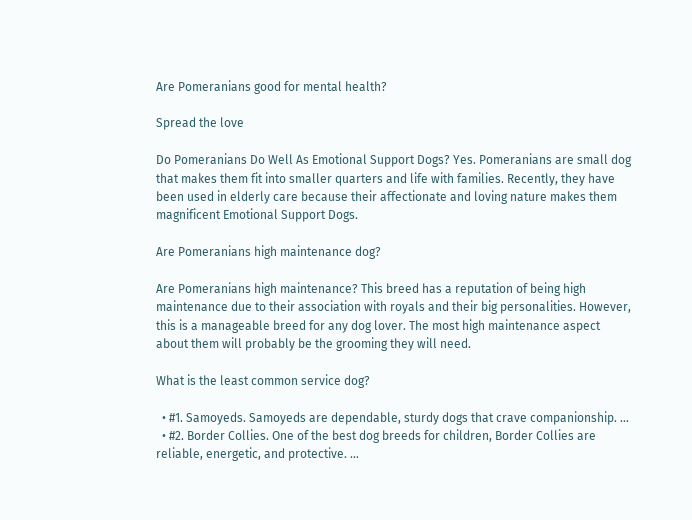Are Pomeranians good for mental health?

Spread the love

Do Pomeranians Do Well As Emotional Support Dogs? Yes. Pomeranians are small dog that makes them fit into smaller quarters and life with families. Recently, they have been used in elderly care because their affectionate and loving nature makes them magnificent Emotional Support Dogs.

Are Pomeranians high maintenance dog?

Are Pomeranians high maintenance? This breed has a reputation of being high maintenance due to their association with royals and their big personalities. However, this is a manageable breed for any dog lover. The most high maintenance aspect about them will probably be the grooming they will need.

What is the least common service dog?

  • #1. Samoyeds. Samoyeds are dependable, sturdy dogs that crave companionship. …
  • #2. Border Collies. One of the best dog breeds for children, Border Collies are reliable, energetic, and protective. …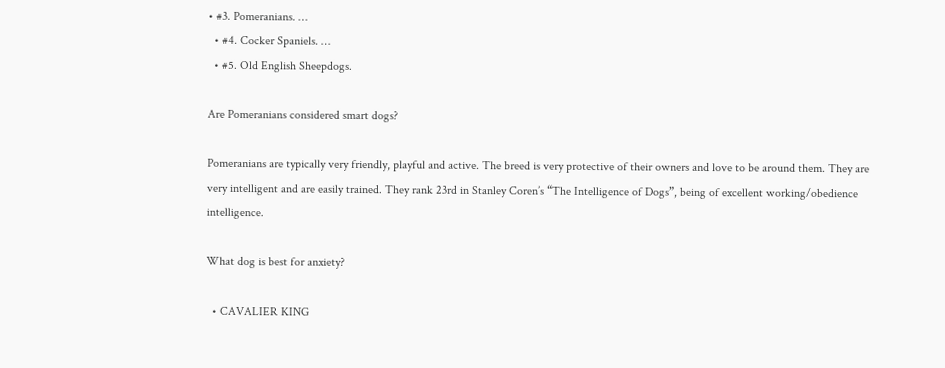• #3. Pomeranians. …
  • #4. Cocker Spaniels. …
  • #5. Old English Sheepdogs.

Are Pomeranians considered smart dogs?

Pomeranians are typically very friendly, playful and active. The breed is very protective of their owners and love to be around them. They are very intelligent and are easily trained. They rank 23rd in Stanley Coren’s “The Intelligence of Dogs”, being of excellent working/obedience intelligence.

What dog is best for anxiety?

  • CAVALIER KING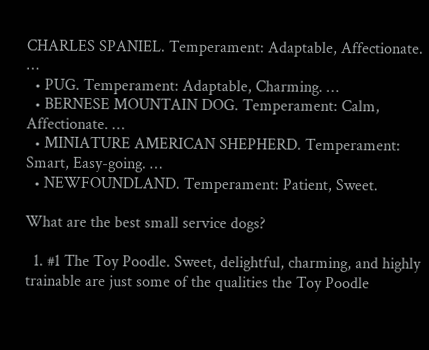CHARLES SPANIEL. Temperament: Adaptable, Affectionate. …
  • PUG. Temperament: Adaptable, Charming. …
  • BERNESE MOUNTAIN DOG. Temperament: Calm, Affectionate. …
  • MINIATURE AMERICAN SHEPHERD. Temperament: Smart, Easy-going. …
  • NEWFOUNDLAND. Temperament: Patient, Sweet.

What are the best small service dogs?

  1. #1 The Toy Poodle. Sweet, delightful, charming, and highly trainable are just some of the qualities the Toy Poodle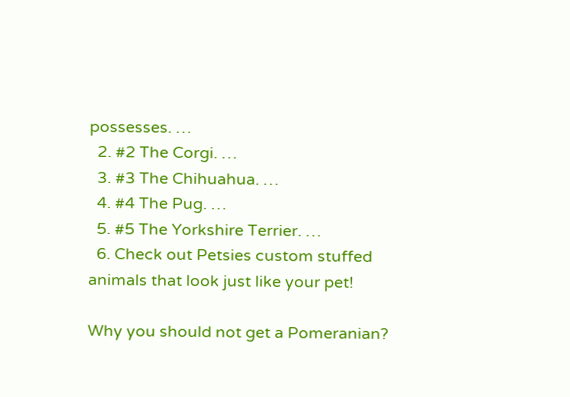possesses. …
  2. #2 The Corgi. …
  3. #3 The Chihuahua. …
  4. #4 The Pug. …
  5. #5 The Yorkshire Terrier. …
  6. Check out Petsies custom stuffed animals that look just like your pet!

Why you should not get a Pomeranian?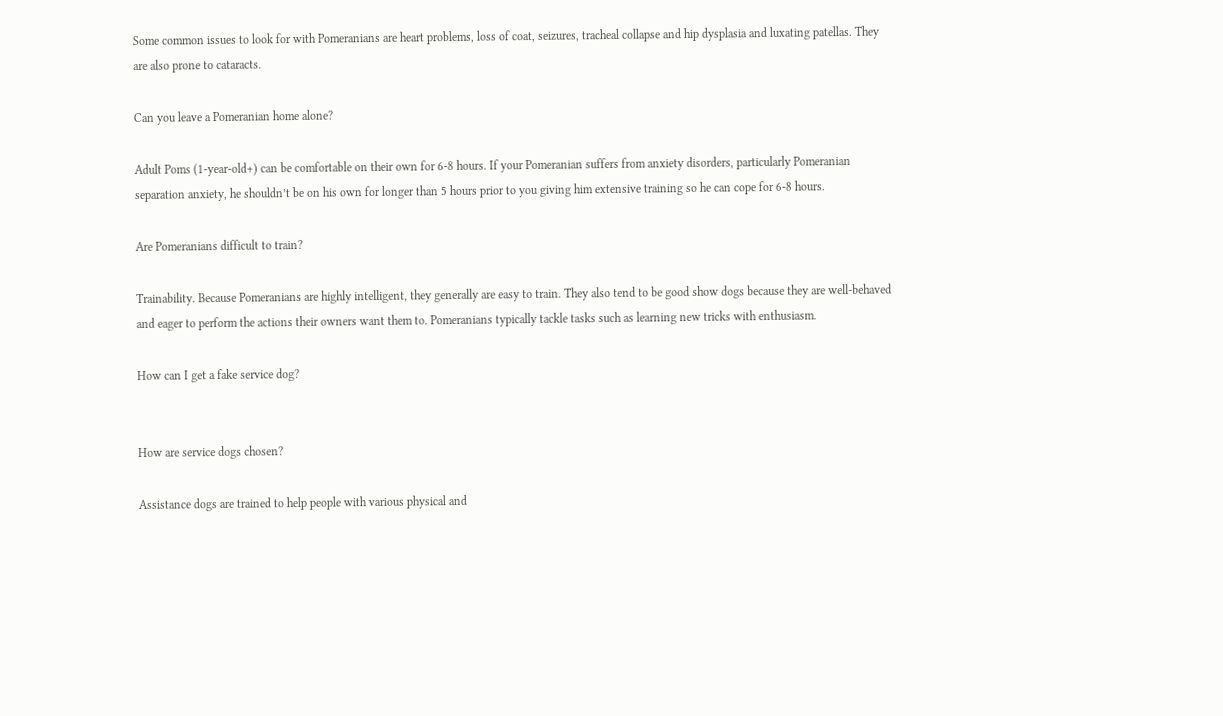Some common issues to look for with Pomeranians are heart problems, loss of coat, seizures, tracheal collapse and hip dysplasia and luxating patellas. They are also prone to cataracts.

Can you leave a Pomeranian home alone?

Adult Poms (1-year-old+) can be comfortable on their own for 6-8 hours. If your Pomeranian suffers from anxiety disorders, particularly Pomeranian separation anxiety, he shouldn’t be on his own for longer than 5 hours prior to you giving him extensive training so he can cope for 6-8 hours.

Are Pomeranians difficult to train?

Trainability. Because Pomeranians are highly intelligent, they generally are easy to train. They also tend to be good show dogs because they are well-behaved and eager to perform the actions their owners want them to. Pomeranians typically tackle tasks such as learning new tricks with enthusiasm.

How can I get a fake service dog?


How are service dogs chosen?

Assistance dogs are trained to help people with various physical and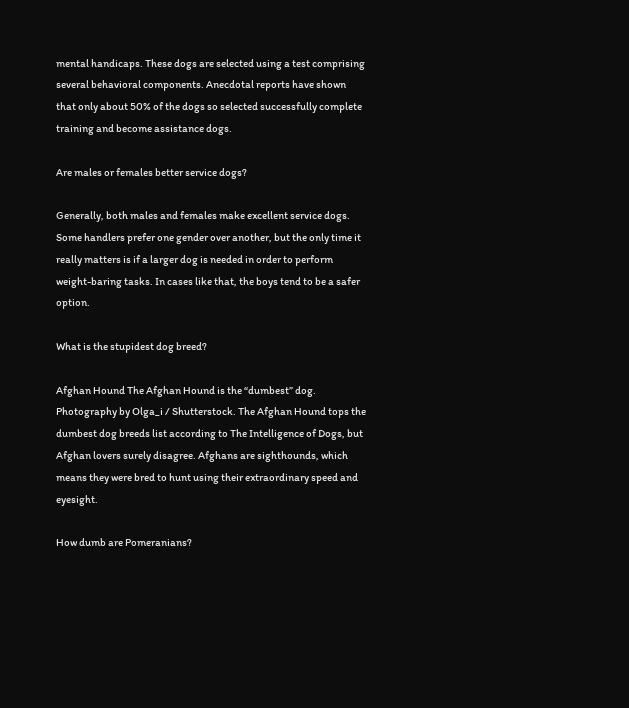mental handicaps. These dogs are selected using a test comprising several behavioral components. Anecdotal reports have shown that only about 50% of the dogs so selected successfully complete training and become assistance dogs.

Are males or females better service dogs?

Generally, both males and females make excellent service dogs. Some handlers prefer one gender over another, but the only time it really matters is if a larger dog is needed in order to perform weight-baring tasks. In cases like that, the boys tend to be a safer option.

What is the stupidest dog breed?

Afghan Hound The Afghan Hound is the “dumbest” dog. Photography by Olga_i / Shutterstock. The Afghan Hound tops the dumbest dog breeds list according to The Intelligence of Dogs, but Afghan lovers surely disagree. Afghans are sighthounds, which means they were bred to hunt using their extraordinary speed and eyesight.

How dumb are Pomeranians?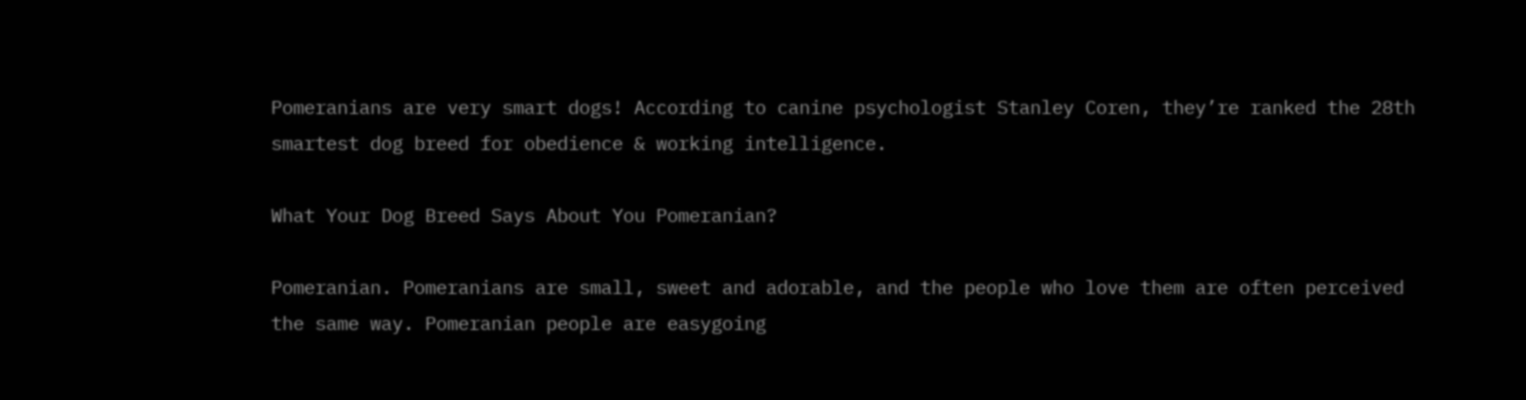Pomeranians are very smart dogs! According to canine psychologist Stanley Coren, they’re ranked the 28th smartest dog breed for obedience & working intelligence.

What Your Dog Breed Says About You Pomeranian?

Pomeranian. Pomeranians are small, sweet and adorable, and the people who love them are often perceived the same way. Pomeranian people are easygoing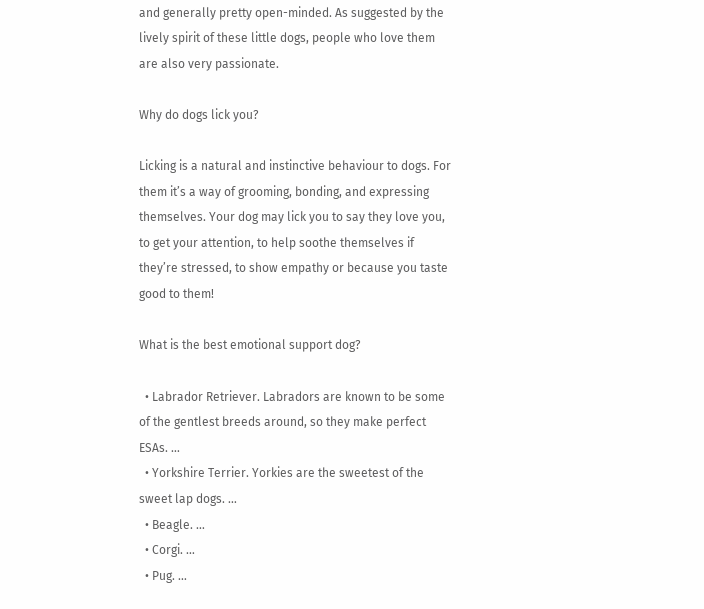and generally pretty open-minded. As suggested by the lively spirit of these little dogs, people who love them are also very passionate.

Why do dogs lick you?

Licking is a natural and instinctive behaviour to dogs. For them it’s a way of grooming, bonding, and expressing themselves. Your dog may lick you to say they love you, to get your attention, to help soothe themselves if they’re stressed, to show empathy or because you taste good to them!

What is the best emotional support dog?

  • Labrador Retriever. Labradors are known to be some of the gentlest breeds around, so they make perfect ESAs. …
  • Yorkshire Terrier. Yorkies are the sweetest of the sweet lap dogs. …
  • Beagle. …
  • Corgi. …
  • Pug. …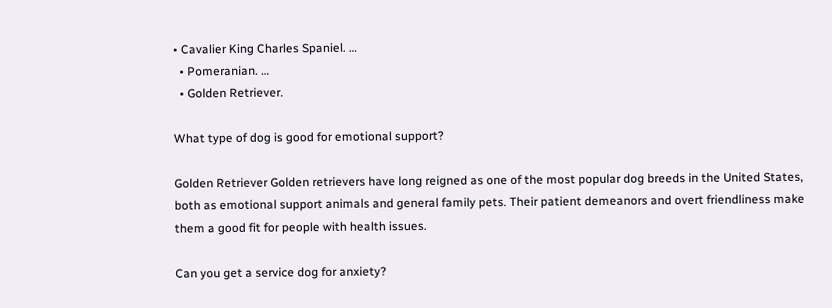• Cavalier King Charles Spaniel. …
  • Pomeranian. …
  • Golden Retriever.

What type of dog is good for emotional support?

Golden Retriever Golden retrievers have long reigned as one of the most popular dog breeds in the United States, both as emotional support animals and general family pets. Their patient demeanors and overt friendliness make them a good fit for people with health issues.

Can you get a service dog for anxiety?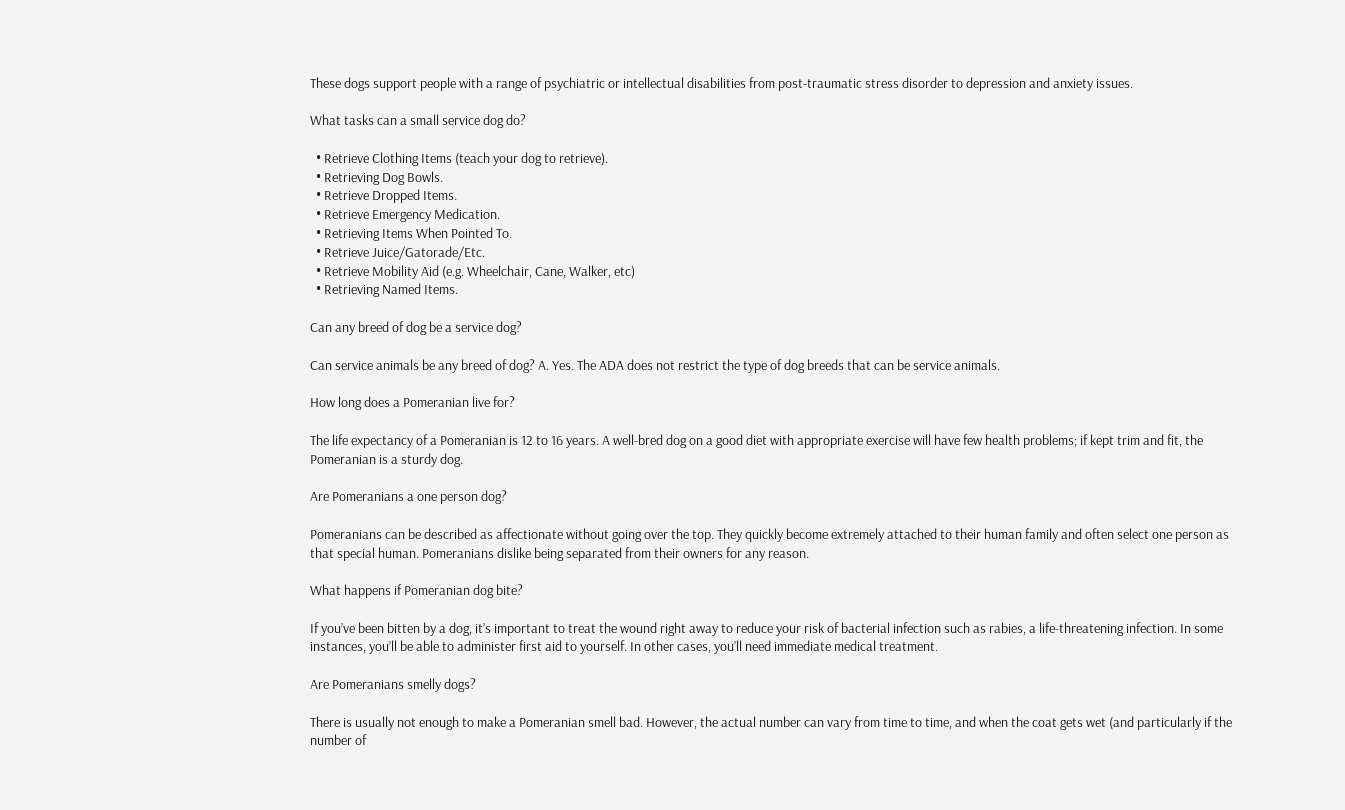These dogs support people with a range of psychiatric or intellectual disabilities from post-traumatic stress disorder to depression and anxiety issues.

What tasks can a small service dog do?

  • Retrieve Clothing Items (teach your dog to retrieve).
  • Retrieving Dog Bowls.
  • Retrieve Dropped Items.
  • Retrieve Emergency Medication.
  • Retrieving Items When Pointed To.
  • Retrieve Juice/Gatorade/Etc.
  • Retrieve Mobility Aid (e.g. Wheelchair, Cane, Walker, etc)
  • Retrieving Named Items.

Can any breed of dog be a service dog?

Can service animals be any breed of dog? A. Yes. The ADA does not restrict the type of dog breeds that can be service animals.

How long does a Pomeranian live for?

The life expectancy of a Pomeranian is 12 to 16 years. A well-bred dog on a good diet with appropriate exercise will have few health problems; if kept trim and fit, the Pomeranian is a sturdy dog.

Are Pomeranians a one person dog?

Pomeranians can be described as affectionate without going over the top. They quickly become extremely attached to their human family and often select one person as that special human. Pomeranians dislike being separated from their owners for any reason.

What happens if Pomeranian dog bite?

If you’ve been bitten by a dog, it’s important to treat the wound right away to reduce your risk of bacterial infection such as rabies, a life-threatening infection. In some instances, you’ll be able to administer first aid to yourself. In other cases, you’ll need immediate medical treatment.

Are Pomeranians smelly dogs?

There is usually not enough to make a Pomeranian smell bad. However, the actual number can vary from time to time, and when the coat gets wet (and particularly if the number of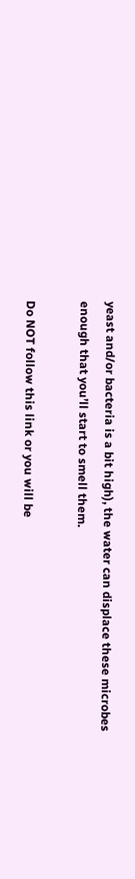yeast and/or bacteria is a bit high), the water can displace these microbes enough that you’ll start to smell them.

Do NOT follow this link or you will be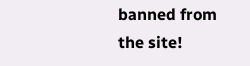banned from the site!